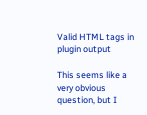Valid HTML tags in plugin output

This seems like a very obvious question, but I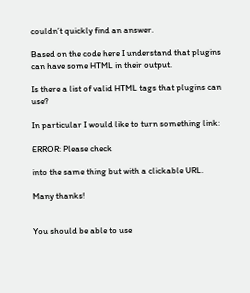couldn’t quickly find an answer.

Based on the code here I understand that plugins can have some HTML in their output.

Is there a list of valid HTML tags that plugins can use?

In particular I would like to turn something link:

ERROR: Please check

into the same thing but with a clickable URL.

Many thanks!


You should be able to use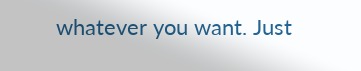whatever you want. Just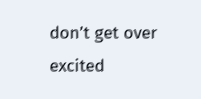don’t get over excited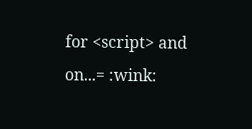for <script> and on...= :wink: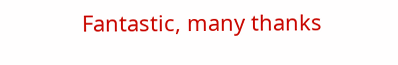Fantastic, many thanks